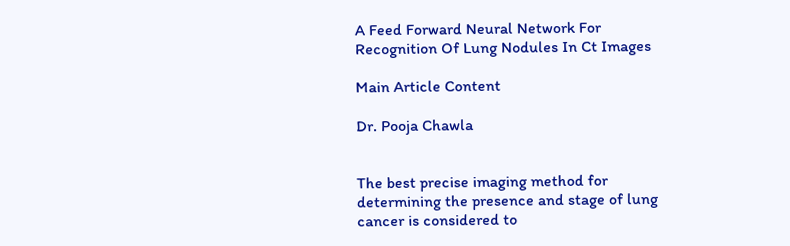A Feed Forward Neural Network For Recognition Of Lung Nodules In Ct Images

Main Article Content

Dr. Pooja Chawla


The best precise imaging method for determining the presence and stage of lung cancer is considered to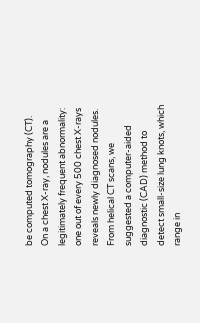be computed tomography (CT). On a chest X-ray, nodules are a legitimately frequent abnormality: one out of every 500 chest X-rays reveals newly diagnosed nodules. From helical CT scans, we suggested a computer-aided diagnostic (CAD) method to detect small-size lung knots, which range in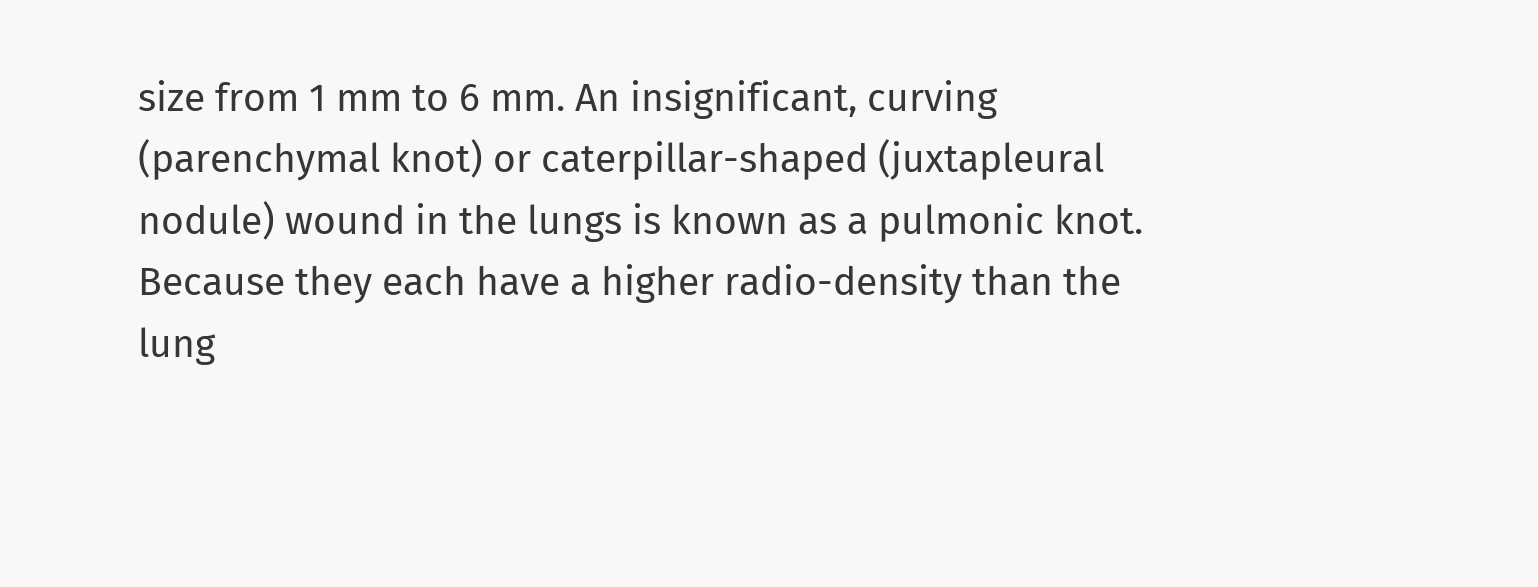size from 1 mm to 6 mm. An insignificant, curving (parenchymal knot) or caterpillar-shaped (juxtapleural nodule) wound in the lungs is known as a pulmonic knot. Because they each have a higher radio-density than the lung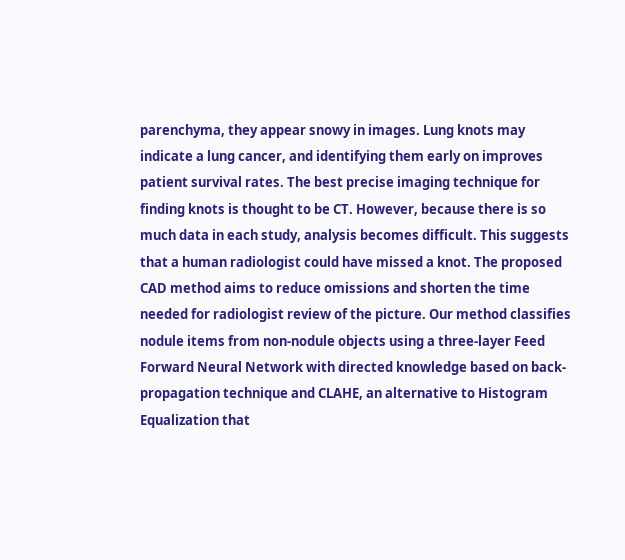parenchyma, they appear snowy in images. Lung knots may indicate a lung cancer, and identifying them early on improves patient survival rates. The best precise imaging technique for finding knots is thought to be CT. However, because there is so much data in each study, analysis becomes difficult. This suggests that a human radiologist could have missed a knot. The proposed CAD method aims to reduce omissions and shorten the time needed for radiologist review of the picture. Our method classifies nodule items from non-nodule objects using a three-layer Feed Forward Neural Network with directed knowledge based on back-propagation technique and CLAHE, an alternative to Histogram Equalization that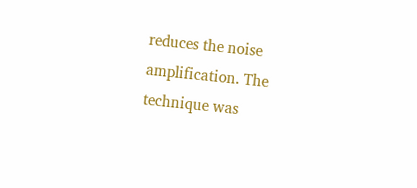reduces the noise amplification. The technique was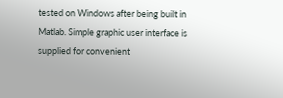tested on Windows after being built in Matlab. Simple graphic user interface is supplied for convenient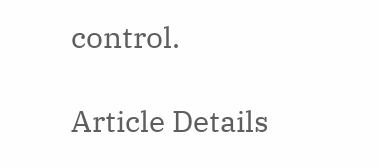control.

Article Details